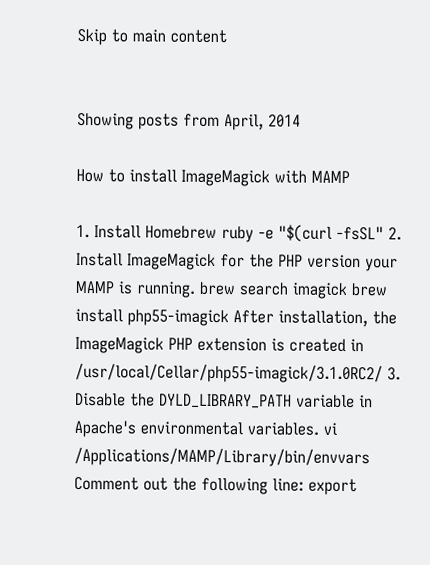Skip to main content


Showing posts from April, 2014

How to install ImageMagick with MAMP

1. Install Homebrew ruby -e "$(curl -fsSL" 2. Install ImageMagick for the PHP version your MAMP is running. brew search imagick brew install php55-imagick After installation, the ImageMagick PHP extension is created in /usr/local/Cellar/php55-imagick/3.1.0RC2/ 3. Disable the DYLD_LIBRARY_PATH variable in Apache's environmental variables. vi /Applications/MAMP/Library/bin/envvars Comment out the following line: export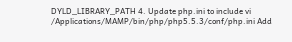DYLD_LIBRARY_PATH 4. Update php.ini to include vi /Applications/MAMP/bin/php/php5.5.3/conf/php.ini Add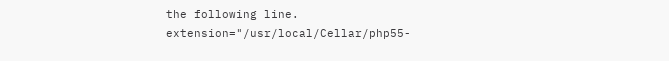the following line. extension="/usr/local/Cellar/php55-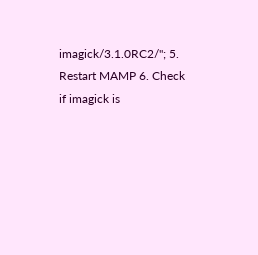imagick/3.1.0RC2/"; 5. Restart MAMP 6. Check if imagick is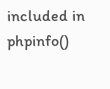included in phpinfo()